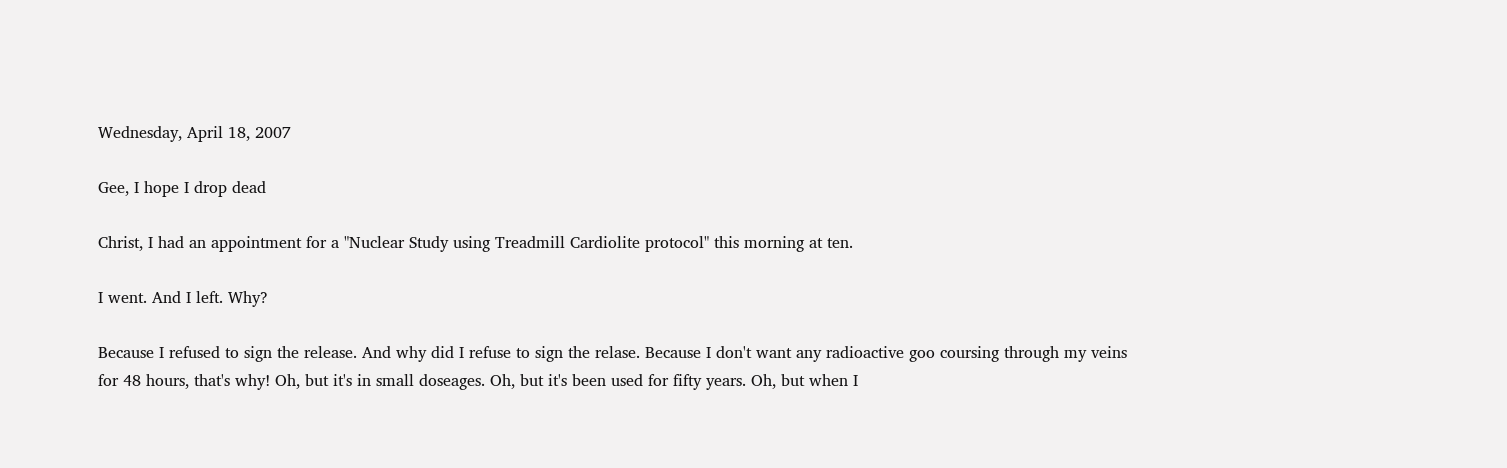Wednesday, April 18, 2007

Gee, I hope I drop dead

Christ, I had an appointment for a "Nuclear Study using Treadmill Cardiolite protocol" this morning at ten.

I went. And I left. Why?

Because I refused to sign the release. And why did I refuse to sign the relase. Because I don't want any radioactive goo coursing through my veins for 48 hours, that's why! Oh, but it's in small doseages. Oh, but it's been used for fifty years. Oh, but when I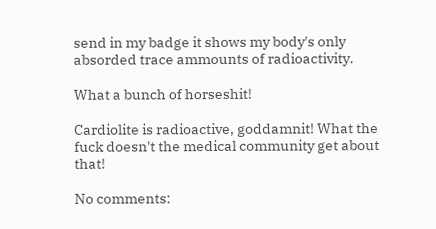send in my badge it shows my body's only absorded trace ammounts of radioactivity.

What a bunch of horseshit!

Cardiolite is radioactive, goddamnit! What the fuck doesn't the medical community get about that!

No comments: